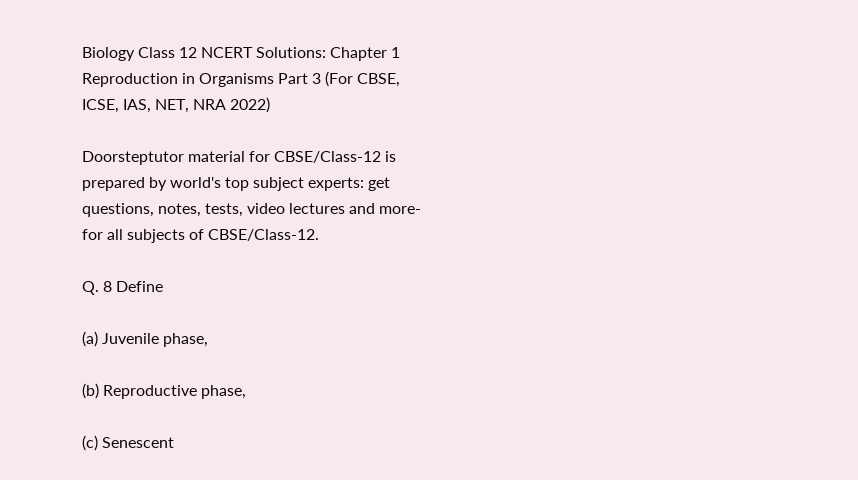Biology Class 12 NCERT Solutions: Chapter 1 Reproduction in Organisms Part 3 (For CBSE, ICSE, IAS, NET, NRA 2022)

Doorsteptutor material for CBSE/Class-12 is prepared by world's top subject experts: get questions, notes, tests, video lectures and more- for all subjects of CBSE/Class-12.

Q. 8 Define

(a) Juvenile phase,

(b) Reproductive phase,

(c) Senescent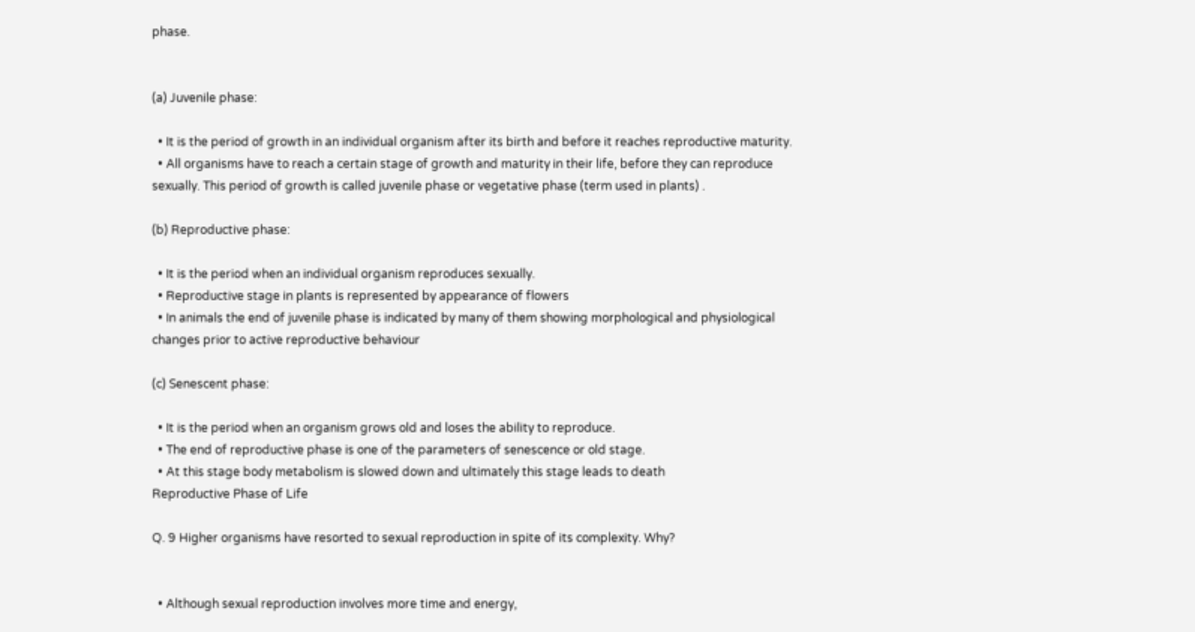phase.


(a) Juvenile phase:

  • It is the period of growth in an individual organism after its birth and before it reaches reproductive maturity.
  • All organisms have to reach a certain stage of growth and maturity in their life, before they can reproduce sexually. This period of growth is called juvenile phase or vegetative phase (term used in plants) .

(b) Reproductive phase:

  • It is the period when an individual organism reproduces sexually.
  • Reproductive stage in plants is represented by appearance of flowers
  • In animals the end of juvenile phase is indicated by many of them showing morphological and physiological changes prior to active reproductive behaviour

(c) Senescent phase:

  • It is the period when an organism grows old and loses the ability to reproduce.
  • The end of reproductive phase is one of the parameters of senescence or old stage.
  • At this stage body metabolism is slowed down and ultimately this stage leads to death
Reproductive Phase of Life

Q. 9 Higher organisms have resorted to sexual reproduction in spite of its complexity. Why?


  • Although sexual reproduction involves more time and energy,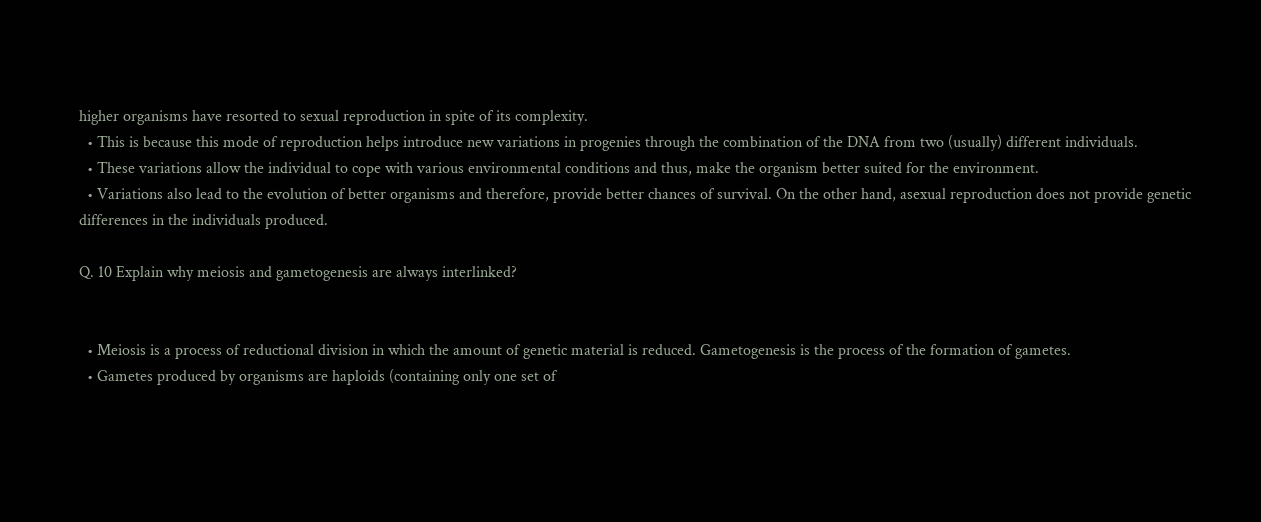higher organisms have resorted to sexual reproduction in spite of its complexity.
  • This is because this mode of reproduction helps introduce new variations in progenies through the combination of the DNA from two (usually) different individuals.
  • These variations allow the individual to cope with various environmental conditions and thus, make the organism better suited for the environment.
  • Variations also lead to the evolution of better organisms and therefore, provide better chances of survival. On the other hand, asexual reproduction does not provide genetic differences in the individuals produced.

Q. 10 Explain why meiosis and gametogenesis are always interlinked?


  • Meiosis is a process of reductional division in which the amount of genetic material is reduced. Gametogenesis is the process of the formation of gametes.
  • Gametes produced by organisms are haploids (containing only one set of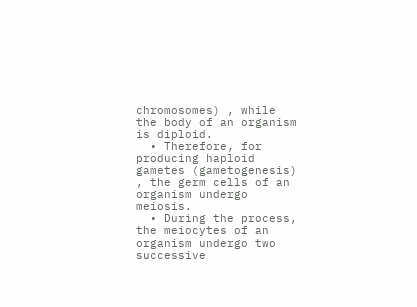chromosomes) , while the body of an organism is diploid.
  • Therefore, for producing haploid gametes (gametogenesis) , the germ cells of an organism undergo meiosis.
  • During the process, the meiocytes of an organism undergo two successive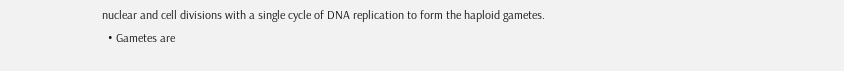nuclear and cell divisions with a single cycle of DNA replication to form the haploid gametes.
  • Gametes are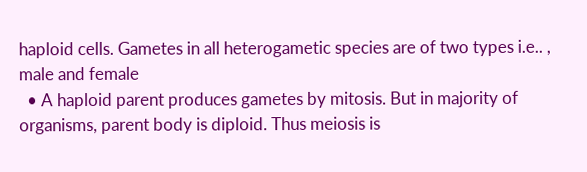haploid cells. Gametes in all heterogametic species are of two types i.e.. , male and female
  • A haploid parent produces gametes by mitosis. But in majority of organisms, parent body is diploid. Thus meiosis is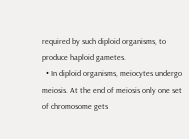required by such diploid organisms, to produce haploid gametes.
  • In diploid organisms, meiocytes undergo meiosis. At the end of meiosis only one set of chromosome gets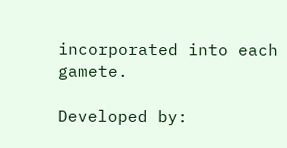incorporated into each gamete.

Developed by: